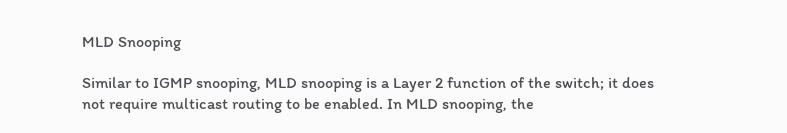MLD Snooping

Similar to IGMP snooping, MLD snooping is a Layer 2 function of the switch; it does not require multicast routing to be enabled. In MLD snooping, the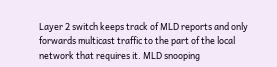Layer 2 switch keeps track of MLD reports and only forwards multicast traffic to the part of the local network that requires it. MLD snooping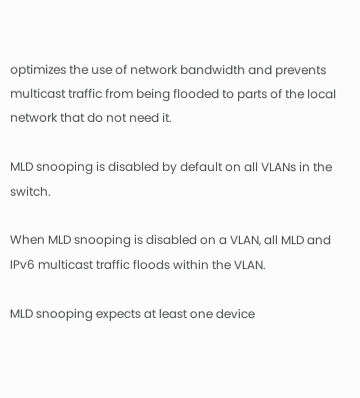optimizes the use of network bandwidth and prevents multicast traffic from being flooded to parts of the local network that do not need it.

MLD snooping is disabled by default on all VLANs in the switch.

When MLD snooping is disabled on a VLAN, all MLD and IPv6 multicast traffic floods within the VLAN.

MLD snooping expects at least one device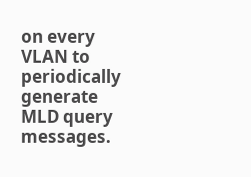on every VLAN to periodically generate MLD query messages.